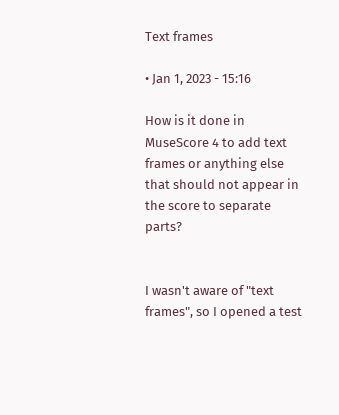Text frames

• Jan 1, 2023 - 15:16

How is it done in MuseScore 4 to add text frames or anything else that should not appear in the score to separate parts?


I wasn't aware of "text frames", so I opened a test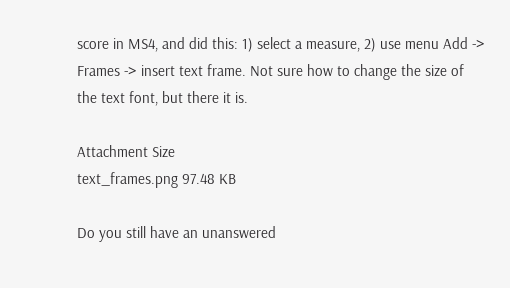score in MS4, and did this: 1) select a measure, 2) use menu Add -> Frames -> insert text frame. Not sure how to change the size of the text font, but there it is.

Attachment Size
text_frames.png 97.48 KB

Do you still have an unanswered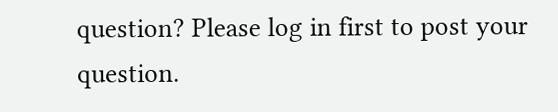question? Please log in first to post your question.